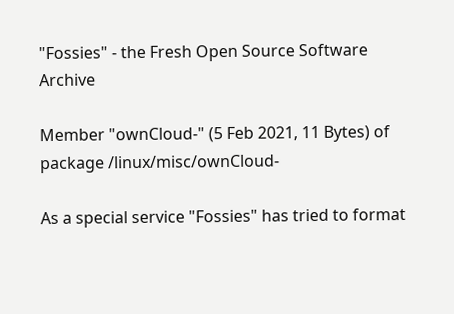"Fossies" - the Fresh Open Source Software Archive

Member "ownCloud-" (5 Feb 2021, 11 Bytes) of package /linux/misc/ownCloud-

As a special service "Fossies" has tried to format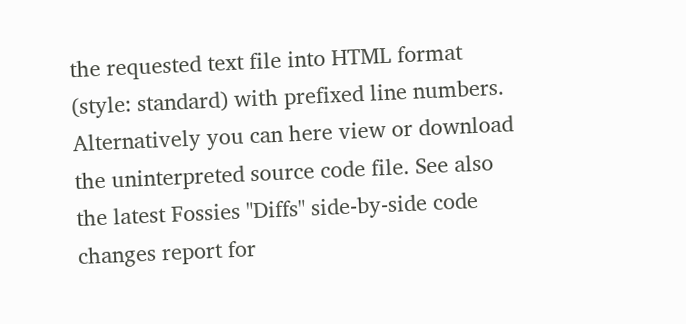the requested text file into HTML format (style: standard) with prefixed line numbers. Alternatively you can here view or download the uninterpreted source code file. See also the latest Fossies "Diffs" side-by-side code changes report for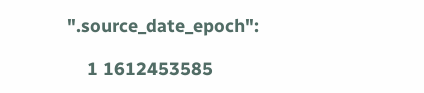".source_date_epoch":

    1 1612453585